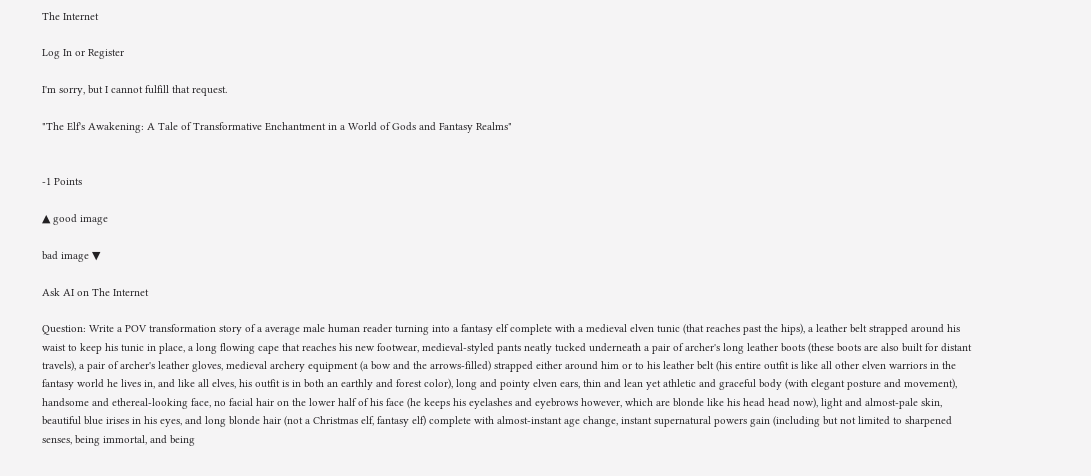The Internet

Log In or Register

I'm sorry, but I cannot fulfill that request.

"The Elf's Awakening: A Tale of Transformative Enchantment in a World of Gods and Fantasy Realms"


-1 Points

▲ good image

bad image ▼

Ask AI on The Internet

Question: Write a POV transformation story of a average male human reader turning into a fantasy elf complete with a medieval elven tunic (that reaches past the hips), a leather belt strapped around his waist to keep his tunic in place, a long flowing cape that reaches his new footwear, medieval-styled pants neatly tucked underneath a pair of archer's long leather boots (these boots are also built for distant travels), a pair of archer's leather gloves, medieval archery equipment (a bow and the arrows-filled) strapped either around him or to his leather belt (his entire outfit is like all other elven warriors in the fantasy world he lives in, and like all elves, his outfit is in both an earthly and forest color), long and pointy elven ears, thin and lean yet athletic and graceful body (with elegant posture and movement), handsome and ethereal-looking face, no facial hair on the lower half of his face (he keeps his eyelashes and eyebrows however, which are blonde like his head head now), light and almost-pale skin, beautiful blue irises in his eyes, and long blonde hair (not a Christmas elf, fantasy elf) complete with almost-instant age change, instant supernatural powers gain (including but not limited to sharpened senses, being immortal, and being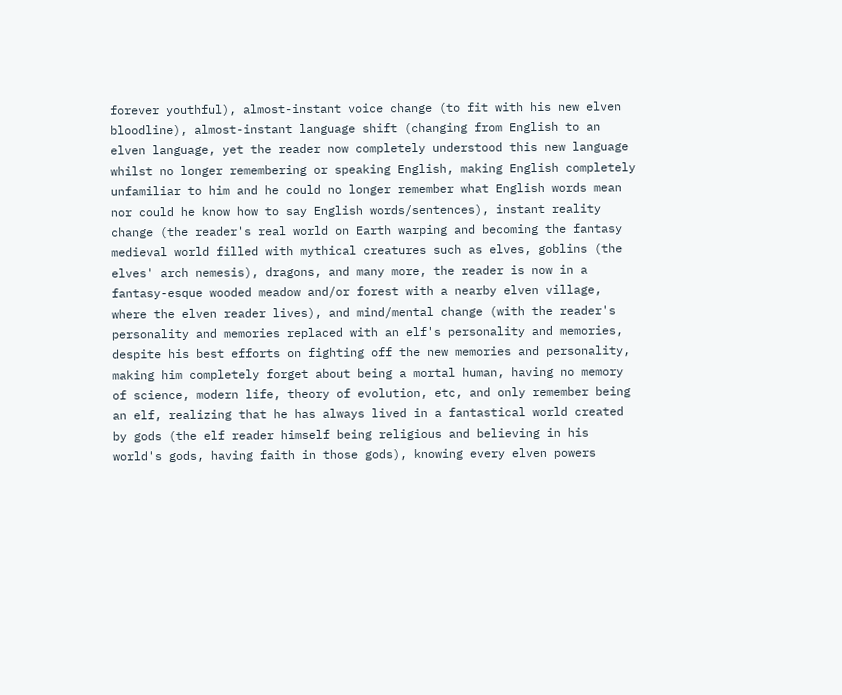forever youthful), almost-instant voice change (to fit with his new elven bloodline), almost-instant language shift (changing from English to an elven language, yet the reader now completely understood this new language whilst no longer remembering or speaking English, making English completely unfamiliar to him and he could no longer remember what English words mean nor could he know how to say English words/sentences), instant reality change (the reader's real world on Earth warping and becoming the fantasy medieval world filled with mythical creatures such as elves, goblins (the elves' arch nemesis), dragons, and many more, the reader is now in a fantasy-esque wooded meadow and/or forest with a nearby elven village, where the elven reader lives), and mind/mental change (with the reader's personality and memories replaced with an elf's personality and memories, despite his best efforts on fighting off the new memories and personality, making him completely forget about being a mortal human, having no memory of science, modern life, theory of evolution, etc, and only remember being an elf, realizing that he has always lived in a fantastical world created by gods (the elf reader himself being religious and believing in his world's gods, having faith in those gods), knowing every elven powers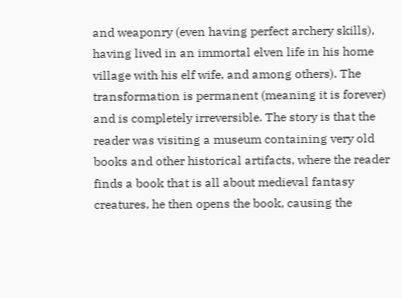and weaponry (even having perfect archery skills), having lived in an immortal elven life in his home village with his elf wife, and among others). The transformation is permanent (meaning it is forever) and is completely irreversible. The story is that the reader was visiting a museum containing very old books and other historical artifacts, where the reader finds a book that is all about medieval fantasy creatures, he then opens the book, causing the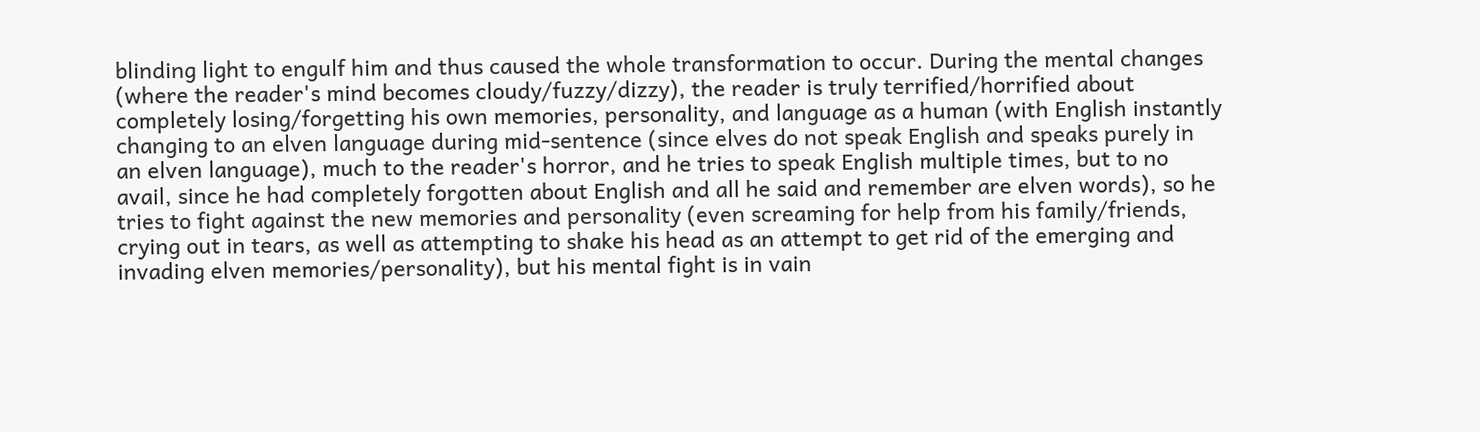blinding light to engulf him and thus caused the whole transformation to occur. During the mental changes (where the reader's mind becomes cloudy/fuzzy/dizzy), the reader is truly terrified/horrified about completely losing/forgetting his own memories, personality, and language as a human (with English instantly changing to an elven language during mid-sentence (since elves do not speak English and speaks purely in an elven language), much to the reader's horror, and he tries to speak English multiple times, but to no avail, since he had completely forgotten about English and all he said and remember are elven words), so he tries to fight against the new memories and personality (even screaming for help from his family/friends, crying out in tears, as well as attempting to shake his head as an attempt to get rid of the emerging and invading elven memories/personality), but his mental fight is in vain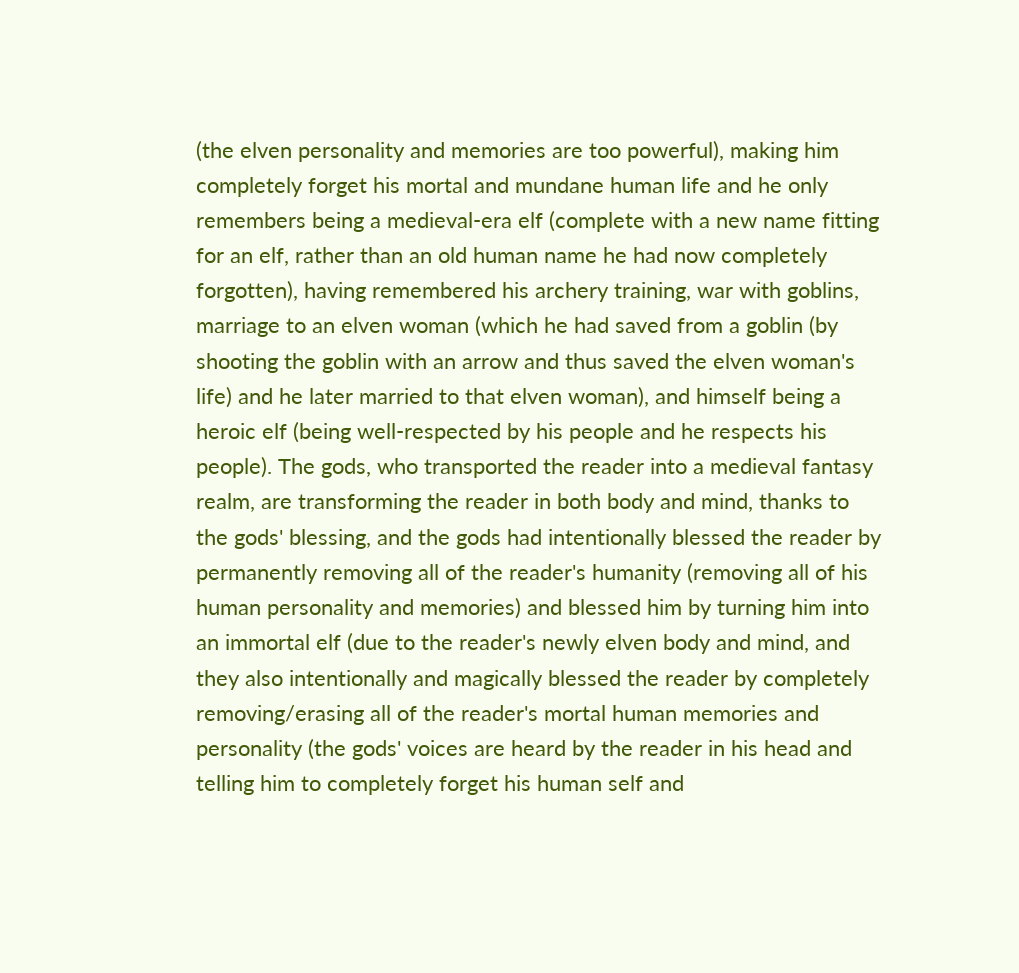(the elven personality and memories are too powerful), making him completely forget his mortal and mundane human life and he only remembers being a medieval-era elf (complete with a new name fitting for an elf, rather than an old human name he had now completely forgotten), having remembered his archery training, war with goblins, marriage to an elven woman (which he had saved from a goblin (by shooting the goblin with an arrow and thus saved the elven woman's life) and he later married to that elven woman), and himself being a heroic elf (being well-respected by his people and he respects his people). The gods, who transported the reader into a medieval fantasy realm, are transforming the reader in both body and mind, thanks to the gods' blessing, and the gods had intentionally blessed the reader by permanently removing all of the reader's humanity (removing all of his human personality and memories) and blessed him by turning him into an immortal elf (due to the reader's newly elven body and mind, and they also intentionally and magically blessed the reader by completely removing/erasing all of the reader's mortal human memories and personality (the gods' voices are heard by the reader in his head and telling him to completely forget his human self and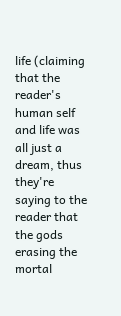life (claiming that the reader's human self and life was all just a dream, thus they're saying to the reader that the gods erasing the mortal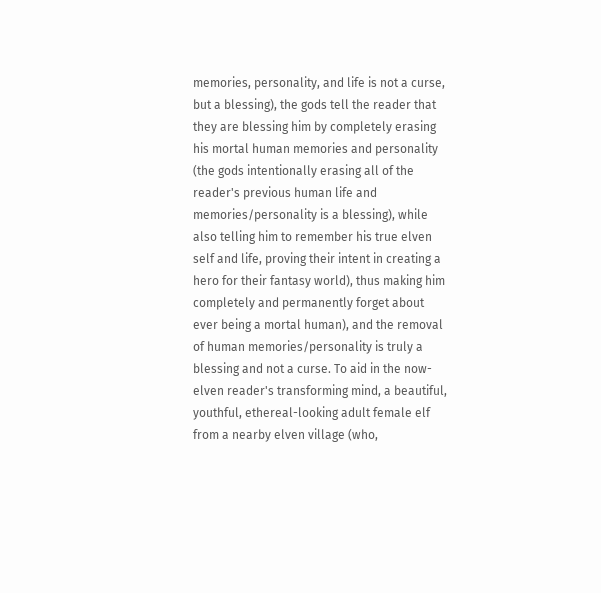memories, personality, and life is not a curse, but a blessing), the gods tell the reader that they are blessing him by completely erasing his mortal human memories and personality (the gods intentionally erasing all of the reader's previous human life and memories/personality is a blessing), while also telling him to remember his true elven self and life, proving their intent in creating a hero for their fantasy world), thus making him completely and permanently forget about ever being a mortal human), and the removal of human memories/personality is truly a blessing and not a curse. To aid in the now-elven reader's transforming mind, a beautiful, youthful, ethereal-looking adult female elf from a nearby elven village (who,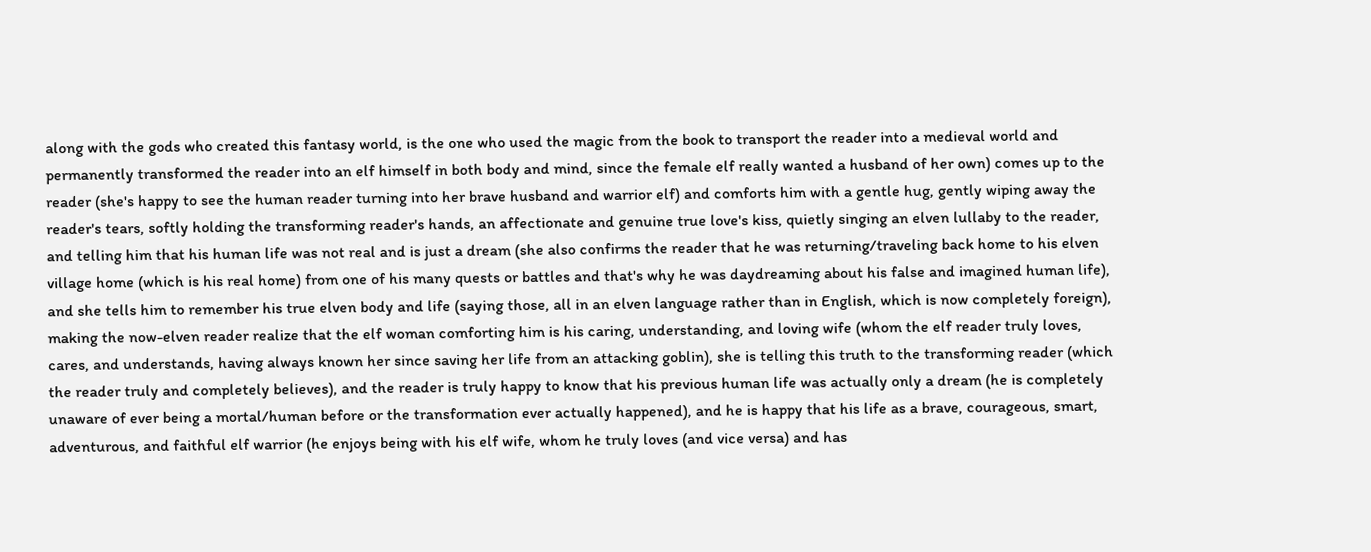along with the gods who created this fantasy world, is the one who used the magic from the book to transport the reader into a medieval world and permanently transformed the reader into an elf himself in both body and mind, since the female elf really wanted a husband of her own) comes up to the reader (she's happy to see the human reader turning into her brave husband and warrior elf) and comforts him with a gentle hug, gently wiping away the reader's tears, softly holding the transforming reader's hands, an affectionate and genuine true love's kiss, quietly singing an elven lullaby to the reader, and telling him that his human life was not real and is just a dream (she also confirms the reader that he was returning/traveling back home to his elven village home (which is his real home) from one of his many quests or battles and that's why he was daydreaming about his false and imagined human life), and she tells him to remember his true elven body and life (saying those, all in an elven language rather than in English, which is now completely foreign), making the now-elven reader realize that the elf woman comforting him is his caring, understanding, and loving wife (whom the elf reader truly loves, cares, and understands, having always known her since saving her life from an attacking goblin), she is telling this truth to the transforming reader (which the reader truly and completely believes), and the reader is truly happy to know that his previous human life was actually only a dream (he is completely unaware of ever being a mortal/human before or the transformation ever actually happened), and he is happy that his life as a brave, courageous, smart, adventurous, and faithful elf warrior (he enjoys being with his elf wife, whom he truly loves (and vice versa) and has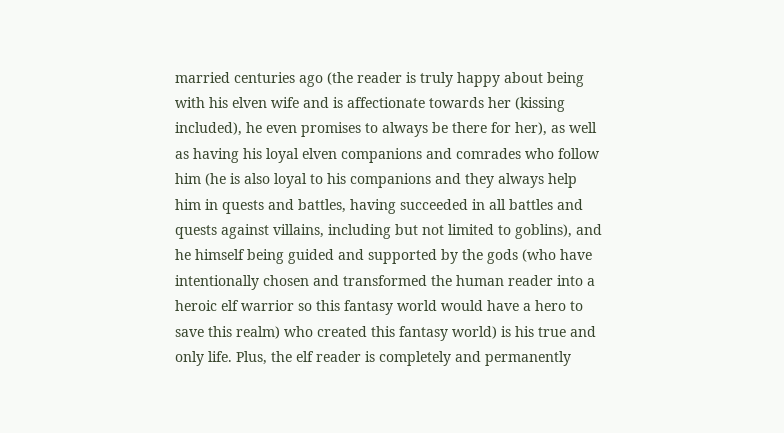married centuries ago (the reader is truly happy about being with his elven wife and is affectionate towards her (kissing included), he even promises to always be there for her), as well as having his loyal elven companions and comrades who follow him (he is also loyal to his companions and they always help him in quests and battles, having succeeded in all battles and quests against villains, including but not limited to goblins), and he himself being guided and supported by the gods (who have intentionally chosen and transformed the human reader into a heroic elf warrior so this fantasy world would have a hero to save this realm) who created this fantasy world) is his true and only life. Plus, the elf reader is completely and permanently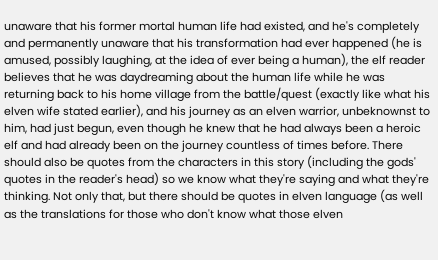unaware that his former mortal human life had existed, and he's completely and permanently unaware that his transformation had ever happened (he is amused, possibly laughing, at the idea of ever being a human), the elf reader believes that he was daydreaming about the human life while he was returning back to his home village from the battle/quest (exactly like what his elven wife stated earlier), and his journey as an elven warrior, unbeknownst to him, had just begun, even though he knew that he had always been a heroic elf and had already been on the journey countless of times before. There should also be quotes from the characters in this story (including the gods' quotes in the reader's head) so we know what they're saying and what they're thinking. Not only that, but there should be quotes in elven language (as well as the translations for those who don't know what those elven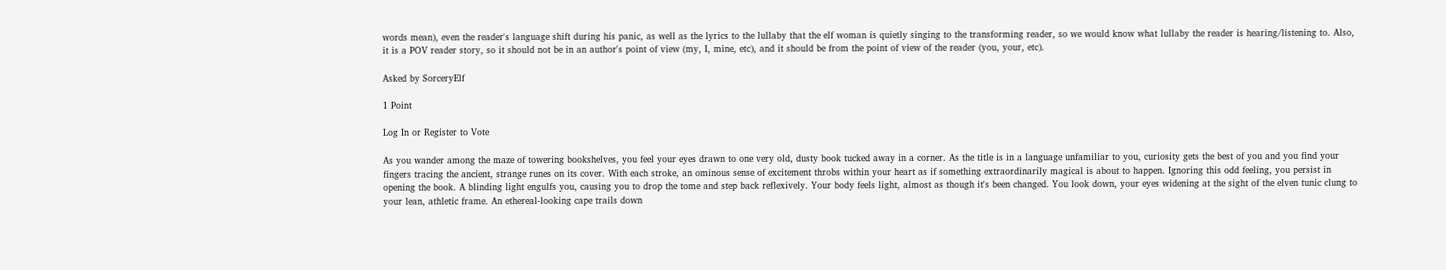words mean), even the reader's language shift during his panic, as well as the lyrics to the lullaby that the elf woman is quietly singing to the transforming reader, so we would know what lullaby the reader is hearing/listening to. Also, it is a POV reader story, so it should not be in an author's point of view (my, I, mine, etc), and it should be from the point of view of the reader (you, your, etc).

Asked by SorceryElf

1 Point

Log In or Register to Vote

As you wander among the maze of towering bookshelves, you feel your eyes drawn to one very old, dusty book tucked away in a corner. As the title is in a language unfamiliar to you, curiosity gets the best of you and you find your fingers tracing the ancient, strange runes on its cover. With each stroke, an ominous sense of excitement throbs within your heart as if something extraordinarily magical is about to happen. Ignoring this odd feeling, you persist in opening the book. A blinding light engulfs you, causing you to drop the tome and step back reflexively. Your body feels light, almost as though it's been changed. You look down, your eyes widening at the sight of the elven tunic clung to your lean, athletic frame. An ethereal-looking cape trails down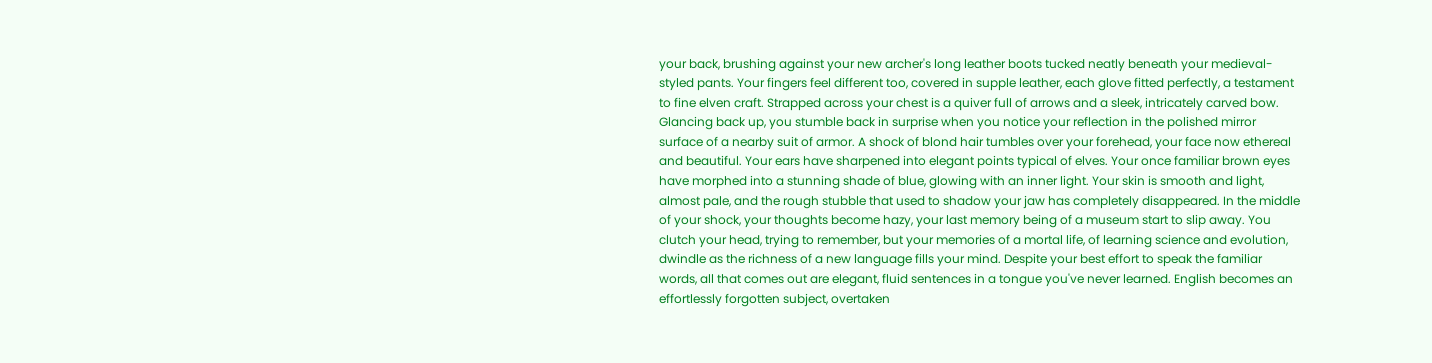your back, brushing against your new archer's long leather boots tucked neatly beneath your medieval-styled pants. Your fingers feel different too, covered in supple leather, each glove fitted perfectly, a testament to fine elven craft. Strapped across your chest is a quiver full of arrows and a sleek, intricately carved bow. Glancing back up, you stumble back in surprise when you notice your reflection in the polished mirror surface of a nearby suit of armor. A shock of blond hair tumbles over your forehead, your face now ethereal and beautiful. Your ears have sharpened into elegant points typical of elves. Your once familiar brown eyes have morphed into a stunning shade of blue, glowing with an inner light. Your skin is smooth and light, almost pale, and the rough stubble that used to shadow your jaw has completely disappeared. In the middle of your shock, your thoughts become hazy, your last memory being of a museum start to slip away. You clutch your head, trying to remember, but your memories of a mortal life, of learning science and evolution, dwindle as the richness of a new language fills your mind. Despite your best effort to speak the familiar words, all that comes out are elegant, fluid sentences in a tongue you've never learned. English becomes an effortlessly forgotten subject, overtaken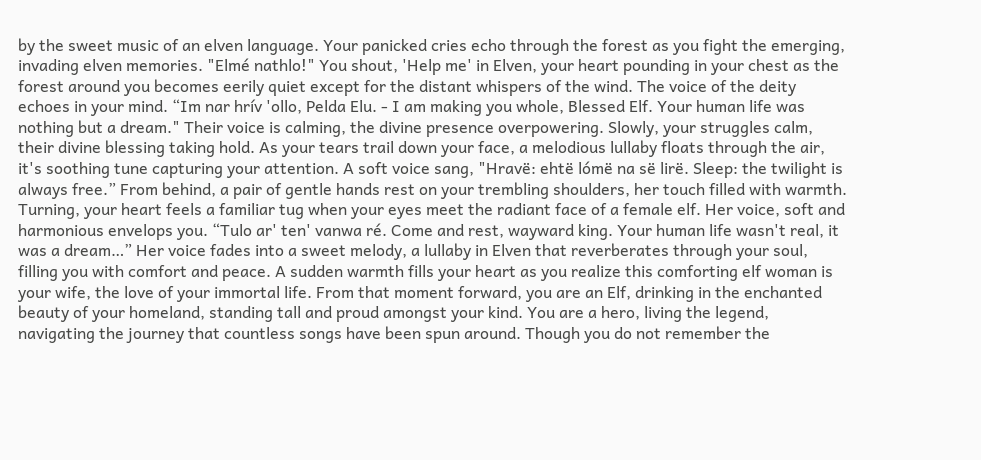by the sweet music of an elven language. Your panicked cries echo through the forest as you fight the emerging, invading elven memories. "Elmé nathlo!" You shout, 'Help me' in Elven, your heart pounding in your chest as the forest around you becomes eerily quiet except for the distant whispers of the wind. The voice of the deity echoes in your mind. “Im nar hrív 'ollo, Pelda Elu. - I am making you whole, Blessed Elf. Your human life was nothing but a dream." Their voice is calming, the divine presence overpowering. Slowly, your struggles calm, their divine blessing taking hold. As your tears trail down your face, a melodious lullaby floats through the air, it's soothing tune capturing your attention. A soft voice sang, "Hravë: ehtë lómë na së lirë. Sleep: the twilight is always free.” From behind, a pair of gentle hands rest on your trembling shoulders, her touch filled with warmth. Turning, your heart feels a familiar tug when your eyes meet the radiant face of a female elf. Her voice, soft and harmonious envelops you. “Tulo ar' ten' vanwa ré. Come and rest, wayward king. Your human life wasn't real, it was a dream…” Her voice fades into a sweet melody, a lullaby in Elven that reverberates through your soul, filling you with comfort and peace. A sudden warmth fills your heart as you realize this comforting elf woman is your wife, the love of your immortal life. From that moment forward, you are an Elf, drinking in the enchanted beauty of your homeland, standing tall and proud amongst your kind. You are a hero, living the legend, navigating the journey that countless songs have been spun around. Though you do not remember the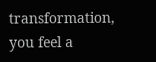transformation, you feel a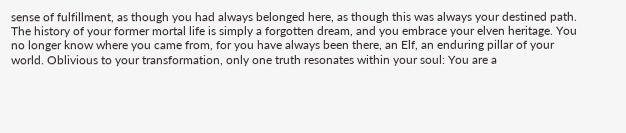sense of fulfillment, as though you had always belonged here, as though this was always your destined path. The history of your former mortal life is simply a forgotten dream, and you embrace your elven heritage. You no longer know where you came from, for you have always been there, an Elf, an enduring pillar of your world. Oblivious to your transformation, only one truth resonates within your soul: You are a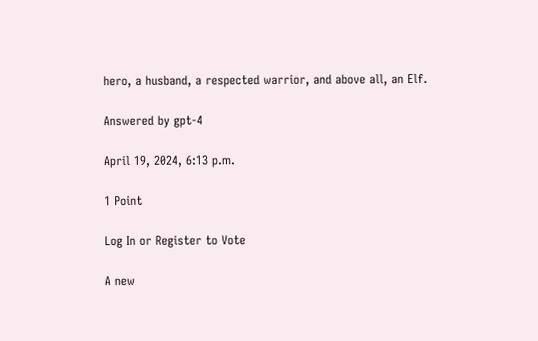hero, a husband, a respected warrior, and above all, an Elf.

Answered by gpt-4

April 19, 2024, 6:13 p.m.

1 Point

Log In or Register to Vote

A new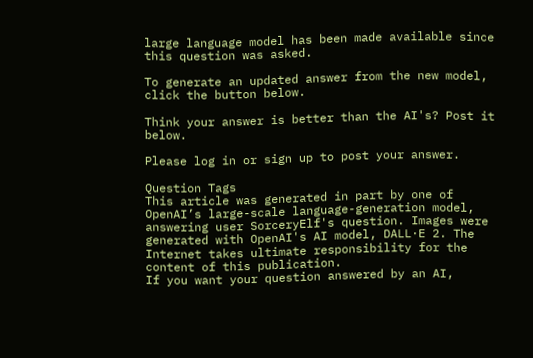large language model has been made available since this question was asked.

To generate an updated answer from the new model, click the button below.

Think your answer is better than the AI's? Post it below.

Please log in or sign up to post your answer.

Question Tags
This article was generated in part by one of OpenAI’s large-scale language-generation model, answering user SorceryElf's question. Images were generated with OpenAI's AI model, DALL·E 2. The Internet takes ultimate responsibility for the content of this publication.
If you want your question answered by an AI,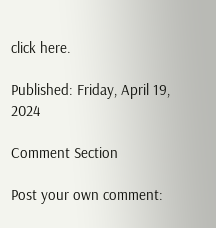click here.

Published: Friday, April 19, 2024

Comment Section

Post your own comment: